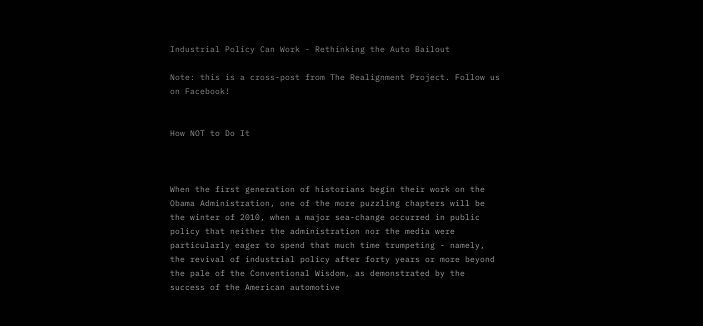Industrial Policy Can Work - Rethinking the Auto Bailout

Note: this is a cross-post from The Realignment Project. Follow us on Facebook!


How NOT to Do It



When the first generation of historians begin their work on the Obama Administration, one of the more puzzling chapters will be the winter of 2010, when a major sea-change occurred in public policy that neither the administration nor the media were particularly eager to spend that much time trumpeting - namely, the revival of industrial policy after forty years or more beyond the pale of the Conventional Wisdom, as demonstrated by the success of the American automotive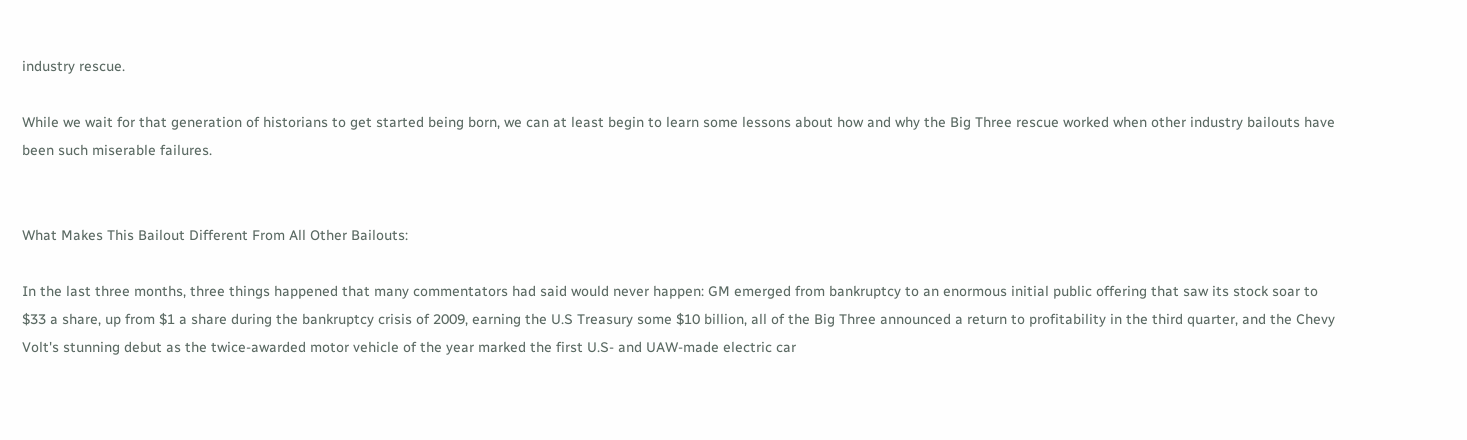industry rescue.

While we wait for that generation of historians to get started being born, we can at least begin to learn some lessons about how and why the Big Three rescue worked when other industry bailouts have been such miserable failures.


What Makes This Bailout Different From All Other Bailouts:

In the last three months, three things happened that many commentators had said would never happen: GM emerged from bankruptcy to an enormous initial public offering that saw its stock soar to $33 a share, up from $1 a share during the bankruptcy crisis of 2009, earning the U.S Treasury some $10 billion, all of the Big Three announced a return to profitability in the third quarter, and the Chevy Volt's stunning debut as the twice-awarded motor vehicle of the year marked the first U.S- and UAW-made electric car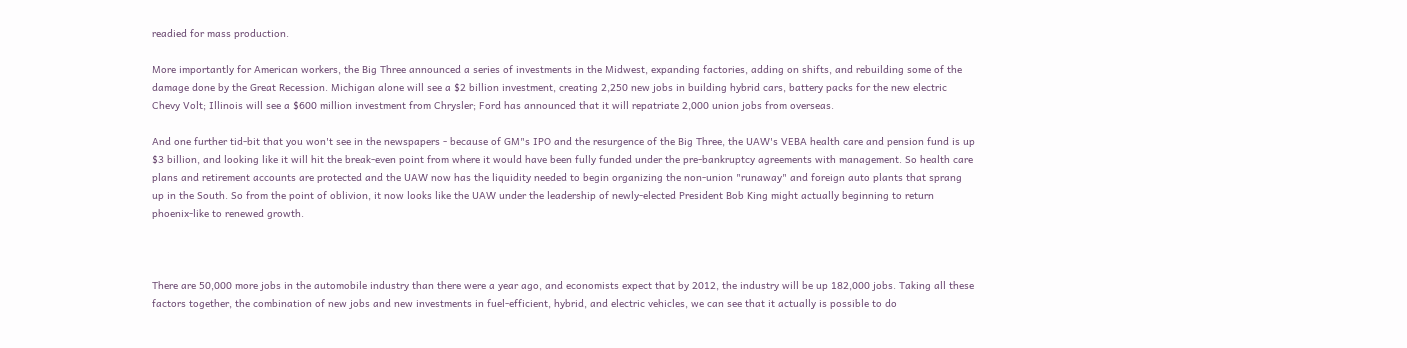readied for mass production.

More importantly for American workers, the Big Three announced a series of investments in the Midwest, expanding factories, adding on shifts, and rebuilding some of the damage done by the Great Recession. Michigan alone will see a $2 billion investment, creating 2,250 new jobs in building hybrid cars, battery packs for the new electric Chevy Volt; Illinois will see a $600 million investment from Chrysler; Ford has announced that it will repatriate 2,000 union jobs from overseas.

And one further tid-bit that you won't see in the newspapers - because of GM"s IPO and the resurgence of the Big Three, the UAW's VEBA health care and pension fund is up $3 billion, and looking like it will hit the break-even point from where it would have been fully funded under the pre-bankruptcy agreements with management. So health care plans and retirement accounts are protected and the UAW now has the liquidity needed to begin organizing the non-union "runaway" and foreign auto plants that sprang up in the South. So from the point of oblivion, it now looks like the UAW under the leadership of newly-elected President Bob King might actually beginning to return phoenix-like to renewed growth.



There are 50,000 more jobs in the automobile industry than there were a year ago, and economists expect that by 2012, the industry will be up 182,000 jobs. Taking all these factors together, the combination of new jobs and new investments in fuel-efficient, hybrid, and electric vehicles, we can see that it actually is possible to do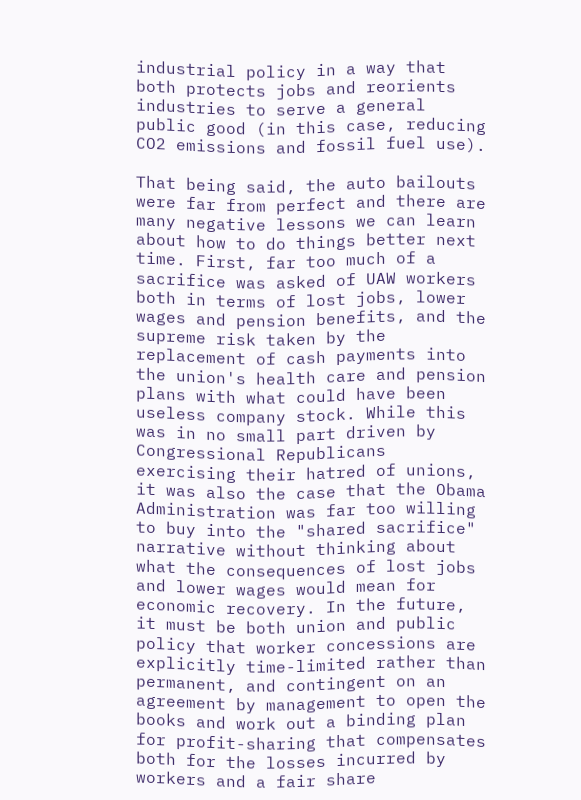industrial policy in a way that both protects jobs and reorients industries to serve a general public good (in this case, reducing CO2 emissions and fossil fuel use).

That being said, the auto bailouts were far from perfect and there are many negative lessons we can learn about how to do things better next time. First, far too much of a sacrifice was asked of UAW workers both in terms of lost jobs, lower wages and pension benefits, and the supreme risk taken by the replacement of cash payments into the union's health care and pension plans with what could have been useless company stock. While this was in no small part driven by Congressional Republicans exercising their hatred of unions, it was also the case that the Obama Administration was far too willing to buy into the "shared sacrifice" narrative without thinking about what the consequences of lost jobs and lower wages would mean for economic recovery. In the future, it must be both union and public policy that worker concessions are explicitly time-limited rather than permanent, and contingent on an agreement by management to open the books and work out a binding plan for profit-sharing that compensates both for the losses incurred by workers and a fair share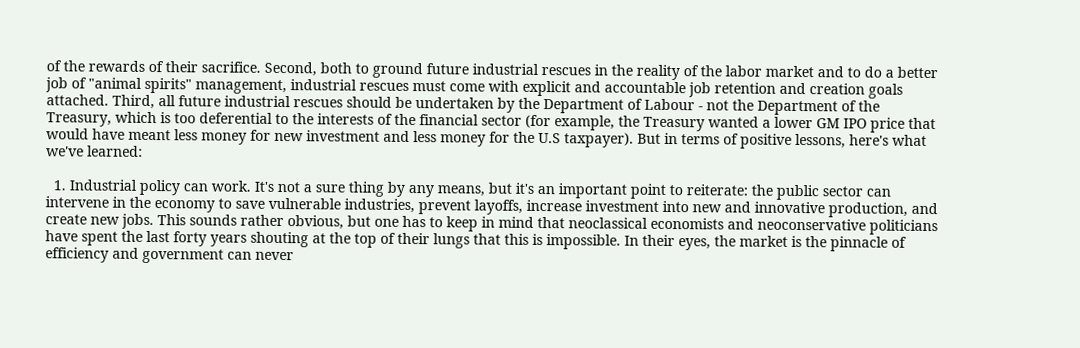of the rewards of their sacrifice. Second, both to ground future industrial rescues in the reality of the labor market and to do a better job of "animal spirits" management, industrial rescues must come with explicit and accountable job retention and creation goals attached. Third, all future industrial rescues should be undertaken by the Department of Labour - not the Department of the Treasury, which is too deferential to the interests of the financial sector (for example, the Treasury wanted a lower GM IPO price that would have meant less money for new investment and less money for the U.S taxpayer). But in terms of positive lessons, here's what we've learned:

  1. Industrial policy can work. It's not a sure thing by any means, but it's an important point to reiterate: the public sector can intervene in the economy to save vulnerable industries, prevent layoffs, increase investment into new and innovative production, and create new jobs. This sounds rather obvious, but one has to keep in mind that neoclassical economists and neoconservative politicians have spent the last forty years shouting at the top of their lungs that this is impossible. In their eyes, the market is the pinnacle of efficiency and government can never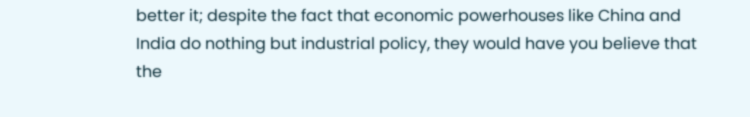better it; despite the fact that economic powerhouses like China and India do nothing but industrial policy, they would have you believe that the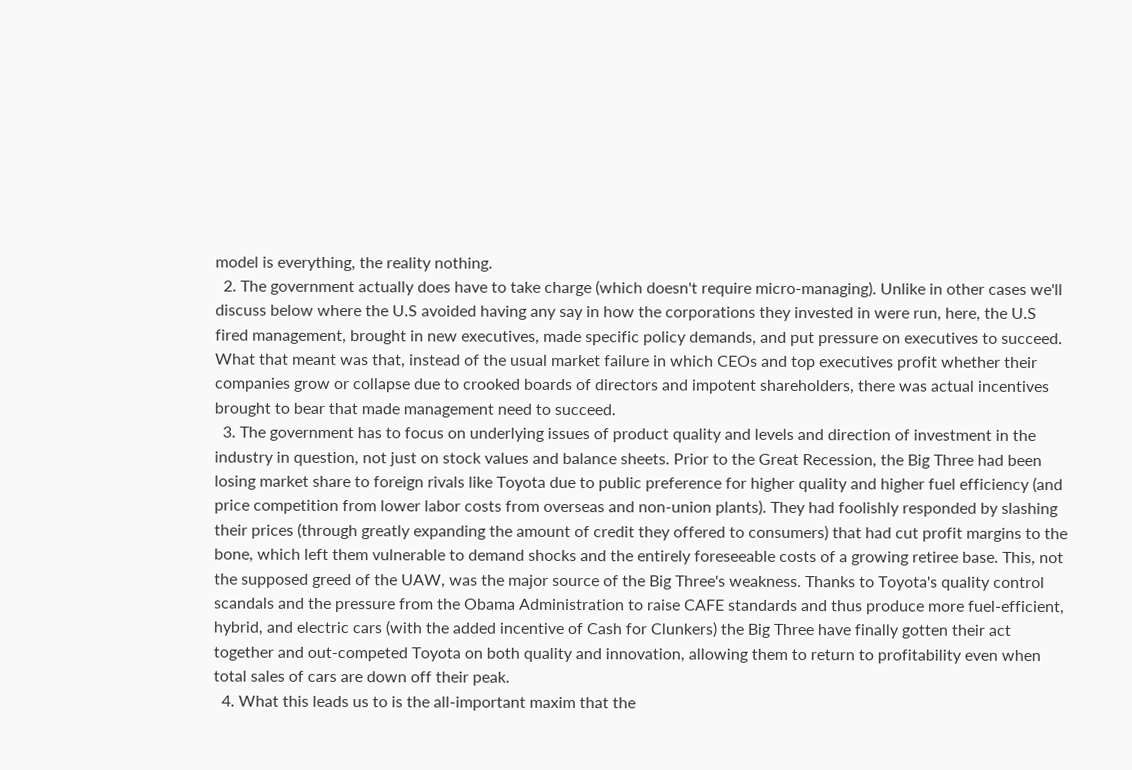model is everything, the reality nothing.
  2. The government actually does have to take charge (which doesn't require micro-managing). Unlike in other cases we'll discuss below where the U.S avoided having any say in how the corporations they invested in were run, here, the U.S fired management, brought in new executives, made specific policy demands, and put pressure on executives to succeed. What that meant was that, instead of the usual market failure in which CEOs and top executives profit whether their companies grow or collapse due to crooked boards of directors and impotent shareholders, there was actual incentives brought to bear that made management need to succeed.
  3. The government has to focus on underlying issues of product quality and levels and direction of investment in the industry in question, not just on stock values and balance sheets. Prior to the Great Recession, the Big Three had been losing market share to foreign rivals like Toyota due to public preference for higher quality and higher fuel efficiency (and price competition from lower labor costs from overseas and non-union plants). They had foolishly responded by slashing their prices (through greatly expanding the amount of credit they offered to consumers) that had cut profit margins to the bone, which left them vulnerable to demand shocks and the entirely foreseeable costs of a growing retiree base. This, not the supposed greed of the UAW, was the major source of the Big Three's weakness. Thanks to Toyota's quality control scandals and the pressure from the Obama Administration to raise CAFE standards and thus produce more fuel-efficient, hybrid, and electric cars (with the added incentive of Cash for Clunkers) the Big Three have finally gotten their act together and out-competed Toyota on both quality and innovation, allowing them to return to profitability even when total sales of cars are down off their peak.
  4. What this leads us to is the all-important maxim that the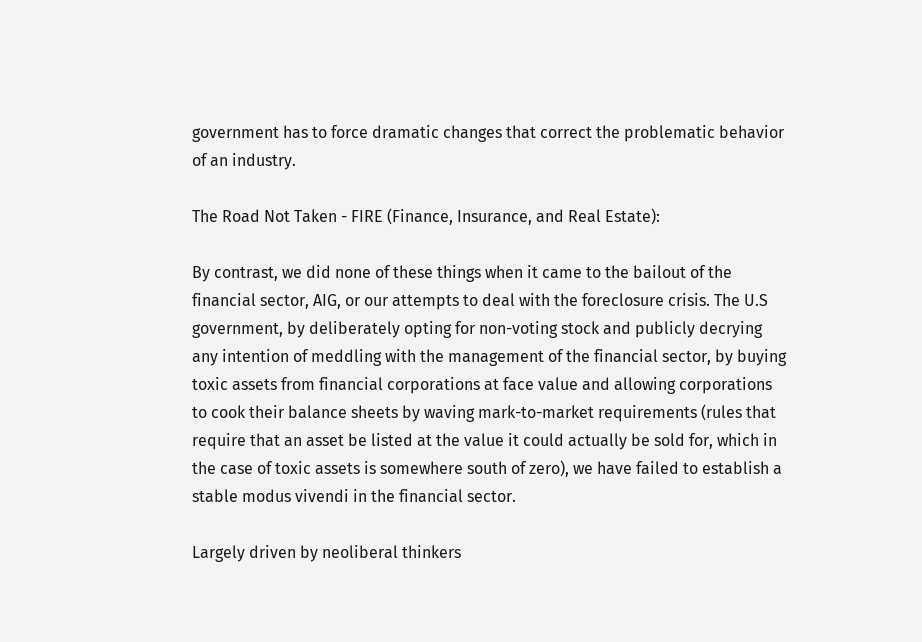government has to force dramatic changes that correct the problematic behavior of an industry.

The Road Not Taken - FIRE (Finance, Insurance, and Real Estate):

By contrast, we did none of these things when it came to the bailout of the financial sector, AIG, or our attempts to deal with the foreclosure crisis. The U.S government, by deliberately opting for non-voting stock and publicly decrying any intention of meddling with the management of the financial sector, by buying toxic assets from financial corporations at face value and allowing corporations to cook their balance sheets by waving mark-to-market requirements (rules that require that an asset be listed at the value it could actually be sold for, which in the case of toxic assets is somewhere south of zero), we have failed to establish a stable modus vivendi in the financial sector.

Largely driven by neoliberal thinkers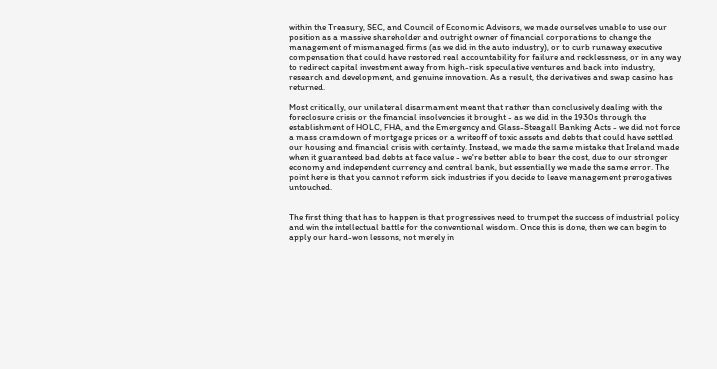within the Treasury, SEC, and Council of Economic Advisors, we made ourselves unable to use our position as a massive shareholder and outright owner of financial corporations to change the management of mismanaged firms (as we did in the auto industry), or to curb runaway executive compensation that could have restored real accountability for failure and recklessness, or in any way to redirect capital investment away from high-risk speculative ventures and back into industry, research and development, and genuine innovation. As a result, the derivatives and swap casino has returned.

Most critically, our unilateral disarmament meant that rather than conclusively dealing with the foreclosure crisis or the financial insolvencies it brought - as we did in the 1930s through the establishment of HOLC, FHA, and the Emergency and Glass-Steagall Banking Acts - we did not force a mass cramdown of mortgage prices or a writeoff of toxic assets and debts that could have settled our housing and financial crisis with certainty. Instead, we made the same mistake that Ireland made when it guaranteed bad debts at face value - we're better able to bear the cost, due to our stronger economy and independent currency and central bank, but essentially we made the same error. The point here is that you cannot reform sick industries if you decide to leave management prerogatives untouched.


The first thing that has to happen is that progressives need to trumpet the success of industrial policy and win the intellectual battle for the conventional wisdom. Once this is done, then we can begin to apply our hard-won lessons, not merely in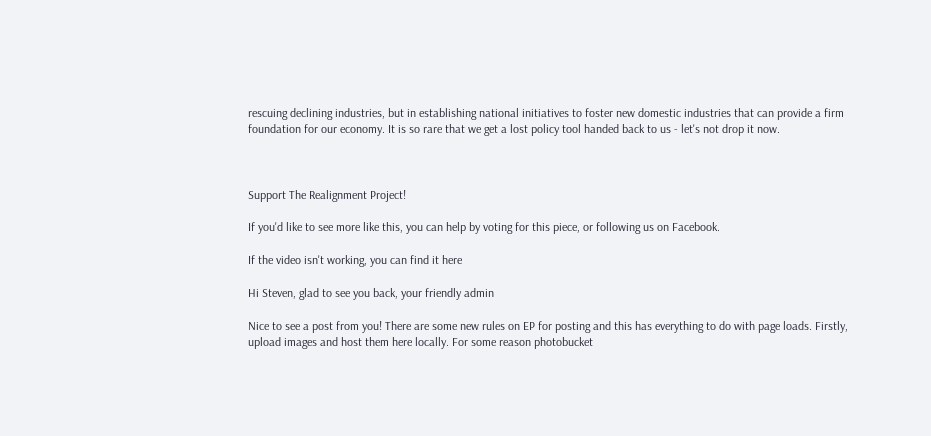rescuing declining industries, but in establishing national initiatives to foster new domestic industries that can provide a firm foundation for our economy. It is so rare that we get a lost policy tool handed back to us - let's not drop it now.



Support The Realignment Project!

If you'd like to see more like this, you can help by voting for this piece, or following us on Facebook.

If the video isn't working, you can find it here

Hi Steven, glad to see you back, your friendly admin

Nice to see a post from you! There are some new rules on EP for posting and this has everything to do with page loads. Firstly, upload images and host them here locally. For some reason photobucket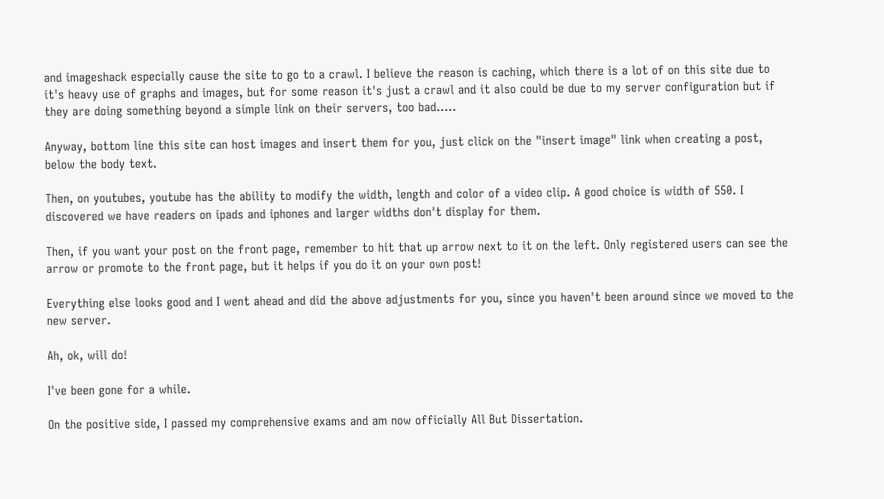and imageshack especially cause the site to go to a crawl. I believe the reason is caching, which there is a lot of on this site due to it's heavy use of graphs and images, but for some reason it's just a crawl and it also could be due to my server configuration but if they are doing something beyond a simple link on their servers, too bad.....

Anyway, bottom line this site can host images and insert them for you, just click on the "insert image" link when creating a post, below the body text.

Then, on youtubes, youtube has the ability to modify the width, length and color of a video clip. A good choice is width of 550. I discovered we have readers on ipads and iphones and larger widths don't display for them.

Then, if you want your post on the front page, remember to hit that up arrow next to it on the left. Only registered users can see the arrow or promote to the front page, but it helps if you do it on your own post!

Everything else looks good and I went ahead and did the above adjustments for you, since you haven't been around since we moved to the new server.

Ah, ok, will do!

I've been gone for a while.

On the positive side, I passed my comprehensive exams and am now officially All But Dissertation.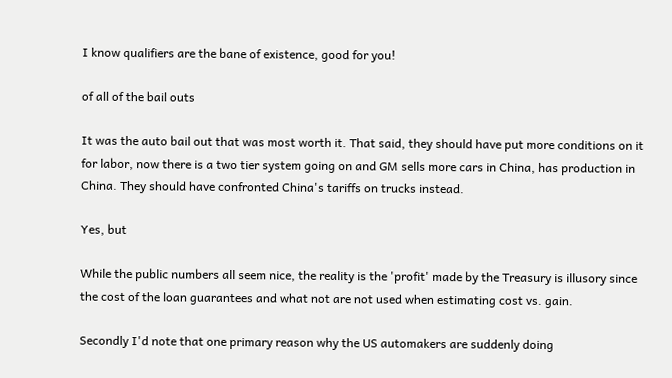I know qualifiers are the bane of existence, good for you!

of all of the bail outs

It was the auto bail out that was most worth it. That said, they should have put more conditions on it for labor, now there is a two tier system going on and GM sells more cars in China, has production in China. They should have confronted China's tariffs on trucks instead.

Yes, but

While the public numbers all seem nice, the reality is the 'profit' made by the Treasury is illusory since the cost of the loan guarantees and what not are not used when estimating cost vs. gain.

Secondly I'd note that one primary reason why the US automakers are suddenly doing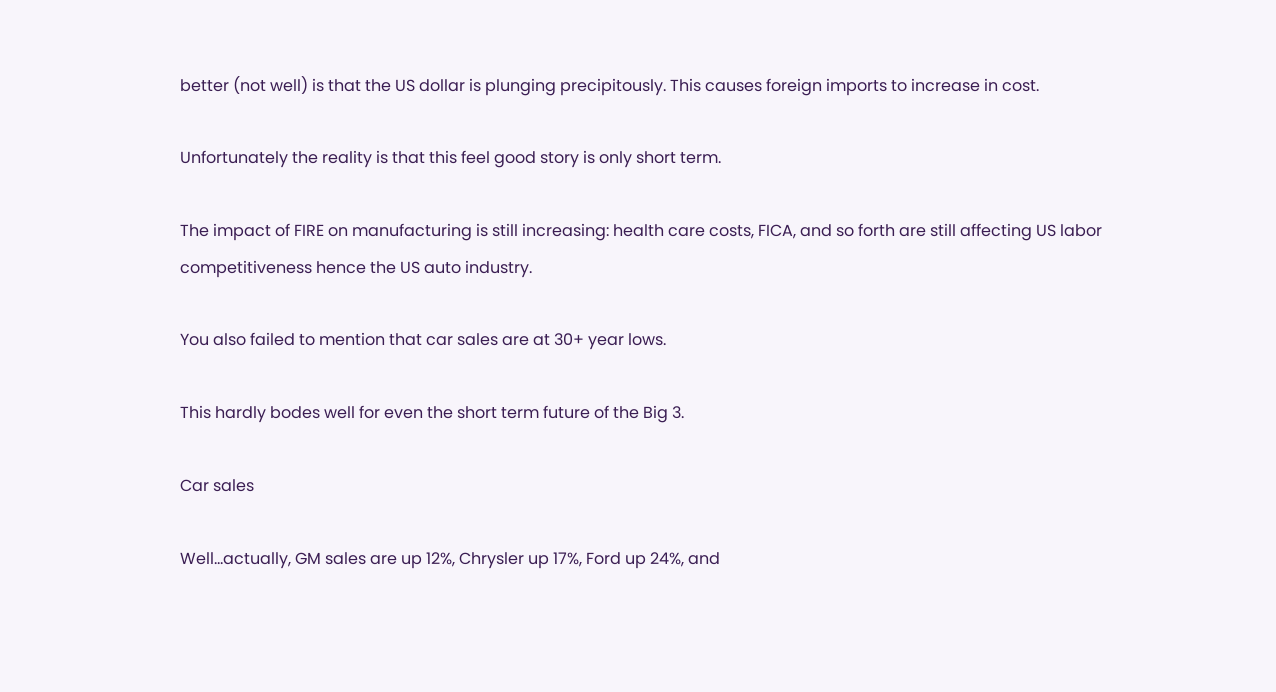better (not well) is that the US dollar is plunging precipitously. This causes foreign imports to increase in cost.

Unfortunately the reality is that this feel good story is only short term.

The impact of FIRE on manufacturing is still increasing: health care costs, FICA, and so forth are still affecting US labor competitiveness hence the US auto industry.

You also failed to mention that car sales are at 30+ year lows.

This hardly bodes well for even the short term future of the Big 3.

Car sales

Well...actually, GM sales are up 12%, Chrysler up 17%, Ford up 24%, and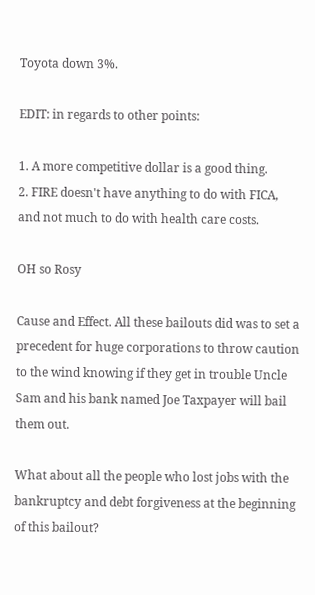Toyota down 3%.

EDIT: in regards to other points:

1. A more competitive dollar is a good thing.
2. FIRE doesn't have anything to do with FICA, and not much to do with health care costs.

OH so Rosy

Cause and Effect. All these bailouts did was to set a precedent for huge corporations to throw caution to the wind knowing if they get in trouble Uncle Sam and his bank named Joe Taxpayer will bail them out.

What about all the people who lost jobs with the bankruptcy and debt forgiveness at the beginning of this bailout?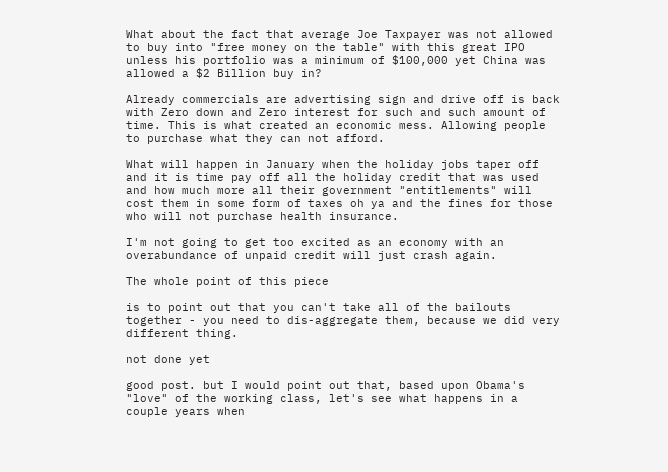What about the fact that average Joe Taxpayer was not allowed to buy into "free money on the table" with this great IPO unless his portfolio was a minimum of $100,000 yet China was allowed a $2 Billion buy in?

Already commercials are advertising sign and drive off is back with Zero down and Zero interest for such and such amount of time. This is what created an economic mess. Allowing people to purchase what they can not afford.

What will happen in January when the holiday jobs taper off and it is time pay off all the holiday credit that was used and how much more all their government "entitlements" will cost them in some form of taxes oh ya and the fines for those who will not purchase health insurance.

I'm not going to get too excited as an economy with an overabundance of unpaid credit will just crash again.

The whole point of this piece

is to point out that you can't take all of the bailouts together - you need to dis-aggregate them, because we did very different thing.

not done yet

good post. but I would point out that, based upon Obama's "love" of the working class, let's see what happens in a couple years when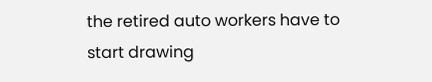the retired auto workers have to start drawing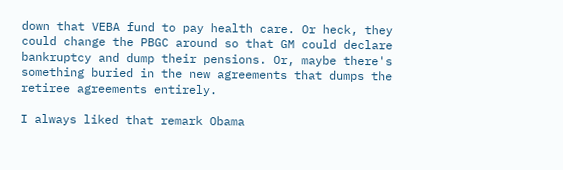down that VEBA fund to pay health care. Or heck, they could change the PBGC around so that GM could declare bankruptcy and dump their pensions. Or, maybe there's something buried in the new agreements that dumps the retiree agreements entirely.

I always liked that remark Obama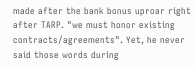made after the bank bonus uproar right after TARP. "we must honor existing contracts/agreements". Yet, he never said those words during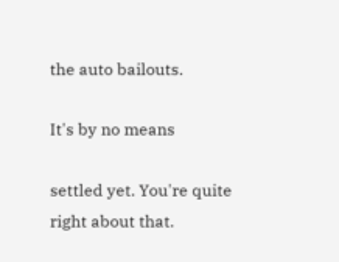the auto bailouts.

It's by no means

settled yet. You're quite right about that.